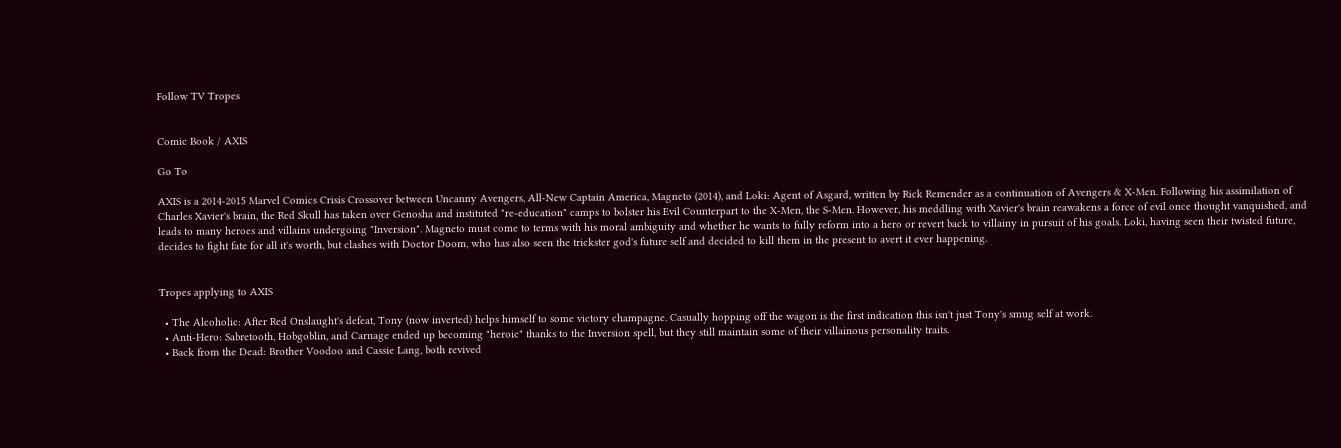Follow TV Tropes


Comic Book / AXIS

Go To

AXIS is a 2014-2015 Marvel Comics Crisis Crossover between Uncanny Avengers, All-New Captain America, Magneto (2014), and Loki: Agent of Asgard, written by Rick Remender as a continuation of Avengers & X-Men. Following his assimilation of Charles Xavier's brain, the Red Skull has taken over Genosha and instituted "re-education" camps to bolster his Evil Counterpart to the X-Men, the S-Men. However, his meddling with Xavier's brain reawakens a force of evil once thought vanquished, and leads to many heroes and villains undergoing "Inversion". Magneto must come to terms with his moral ambiguity and whether he wants to fully reform into a hero or revert back to villainy in pursuit of his goals. Loki, having seen their twisted future, decides to fight fate for all it's worth, but clashes with Doctor Doom, who has also seen the trickster god's future self and decided to kill them in the present to avert it ever happening.


Tropes applying to AXIS

  • The Alcoholic: After Red Onslaught's defeat, Tony (now inverted) helps himself to some victory champagne. Casually hopping off the wagon is the first indication this isn't just Tony's smug self at work.
  • Anti-Hero: Sabretooth, Hobgoblin, and Carnage ended up becoming "heroic" thanks to the Inversion spell, but they still maintain some of their villainous personality traits.
  • Back from the Dead: Brother Voodoo and Cassie Lang, both revived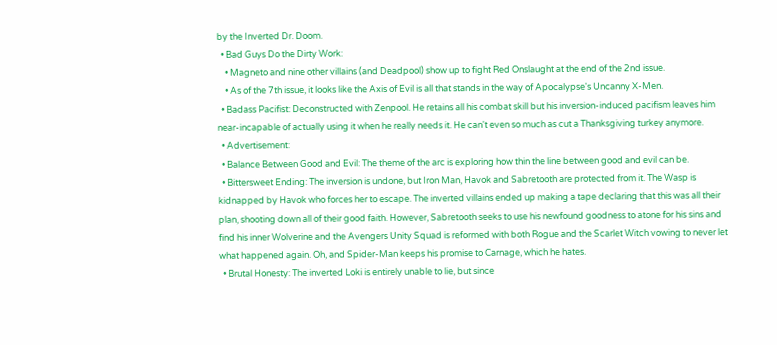by the Inverted Dr. Doom.
  • Bad Guys Do the Dirty Work:
    • Magneto and nine other villains (and Deadpool) show up to fight Red Onslaught at the end of the 2nd issue.
    • As of the 7th issue, it looks like the Axis of Evil is all that stands in the way of Apocalypse's Uncanny X-Men.
  • Badass Pacifist: Deconstructed with Zenpool. He retains all his combat skill but his inversion-induced pacifism leaves him near-incapable of actually using it when he really needs it. He can't even so much as cut a Thanksgiving turkey anymore.
  • Advertisement:
  • Balance Between Good and Evil: The theme of the arc is exploring how thin the line between good and evil can be.
  • Bittersweet Ending: The inversion is undone, but Iron Man, Havok and Sabretooth are protected from it. The Wasp is kidnapped by Havok who forces her to escape. The inverted villains ended up making a tape declaring that this was all their plan, shooting down all of their good faith. However, Sabretooth seeks to use his newfound goodness to atone for his sins and find his inner Wolverine and the Avengers Unity Squad is reformed with both Rogue and the Scarlet Witch vowing to never let what happened again. Oh, and Spider-Man keeps his promise to Carnage, which he hates.
  • Brutal Honesty: The inverted Loki is entirely unable to lie, but since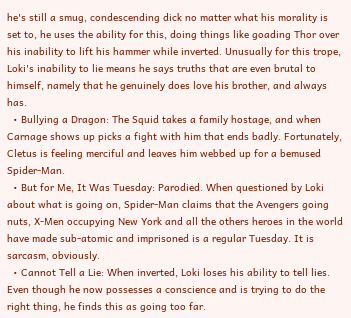he's still a smug, condescending dick no matter what his morality is set to, he uses the ability for this, doing things like goading Thor over his inability to lift his hammer while inverted. Unusually for this trope, Loki's inability to lie means he says truths that are even brutal to himself, namely that he genuinely does love his brother, and always has.
  • Bullying a Dragon: The Squid takes a family hostage, and when Carnage shows up picks a fight with him that ends badly. Fortunately, Cletus is feeling merciful and leaves him webbed up for a bemused Spider-Man.
  • But for Me, It Was Tuesday: Parodied. When questioned by Loki about what is going on, Spider-Man claims that the Avengers going nuts, X-Men occupying New York and all the others heroes in the world have made sub-atomic and imprisoned is a regular Tuesday. It is sarcasm, obviously.
  • Cannot Tell a Lie: When inverted, Loki loses his ability to tell lies. Even though he now possesses a conscience and is trying to do the right thing, he finds this as going too far.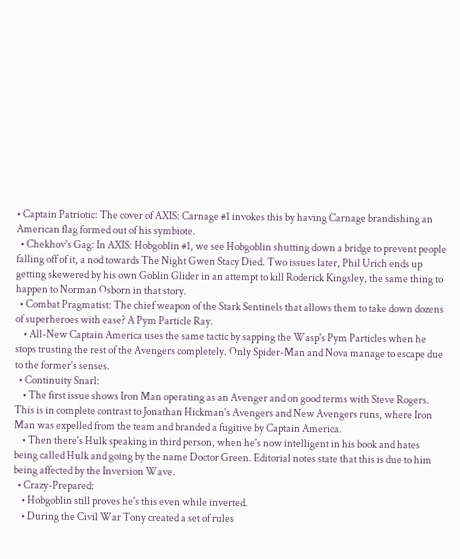• Captain Patriotic: The cover of AXIS: Carnage #1 invokes this by having Carnage brandishing an American flag formed out of his symbiote.
  • Chekhov's Gag: In AXIS: Hobgoblin #1, we see Hobgoblin shutting down a bridge to prevent people falling off of it, a nod towards The Night Gwen Stacy Died. Two issues later, Phil Urich ends up getting skewered by his own Goblin Glider in an attempt to kill Roderick Kingsley, the same thing to happen to Norman Osborn in that story.
  • Combat Pragmatist: The chief weapon of the Stark Sentinels that allows them to take down dozens of superheroes with ease? A Pym Particle Ray.
    • All-New Captain America uses the same tactic by sapping the Wasp's Pym Particles when he stops trusting the rest of the Avengers completely. Only Spider-Man and Nova manage to escape due to the former's senses.
  • Continuity Snarl:
    • The first issue shows Iron Man operating as an Avenger and on good terms with Steve Rogers. This is in complete contrast to Jonathan Hickman's Avengers and New Avengers runs, where Iron Man was expelled from the team and branded a fugitive by Captain America.
    • Then there's Hulk speaking in third person, when he's now intelligent in his book and hates being called Hulk and going by the name Doctor Green. Editorial notes state that this is due to him being affected by the Inversion Wave.
  • Crazy-Prepared:
    • Hobgoblin still proves he's this even while inverted.
    • During the Civil War Tony created a set of rules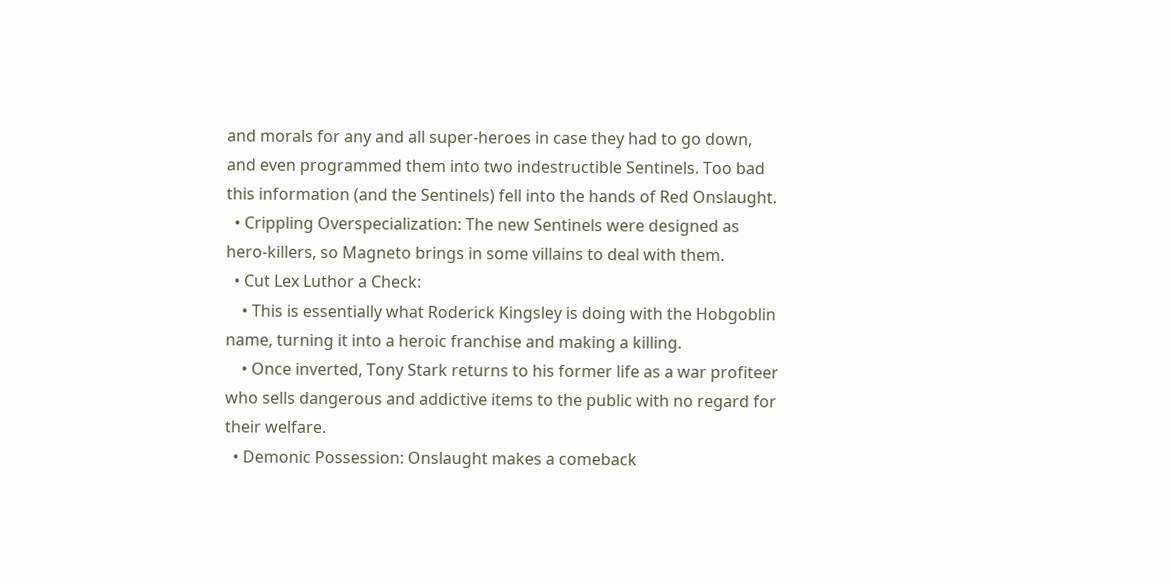and morals for any and all super-heroes in case they had to go down, and even programmed them into two indestructible Sentinels. Too bad this information (and the Sentinels) fell into the hands of Red Onslaught.
  • Crippling Overspecialization: The new Sentinels were designed as hero-killers, so Magneto brings in some villains to deal with them.
  • Cut Lex Luthor a Check:
    • This is essentially what Roderick Kingsley is doing with the Hobgoblin name, turning it into a heroic franchise and making a killing.
    • Once inverted, Tony Stark returns to his former life as a war profiteer who sells dangerous and addictive items to the public with no regard for their welfare.
  • Demonic Possession: Onslaught makes a comeback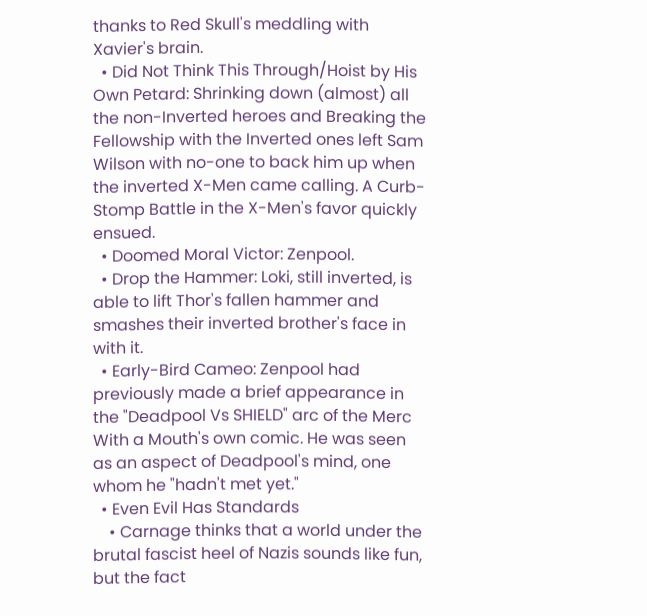thanks to Red Skull's meddling with Xavier's brain.
  • Did Not Think This Through/Hoist by His Own Petard: Shrinking down (almost) all the non-Inverted heroes and Breaking the Fellowship with the Inverted ones left Sam Wilson with no-one to back him up when the inverted X-Men came calling. A Curb-Stomp Battle in the X-Men's favor quickly ensued.
  • Doomed Moral Victor: Zenpool.
  • Drop the Hammer: Loki, still inverted, is able to lift Thor's fallen hammer and smashes their inverted brother's face in with it.
  • Early-Bird Cameo: Zenpool had previously made a brief appearance in the "Deadpool Vs SHIELD" arc of the Merc With a Mouth's own comic. He was seen as an aspect of Deadpool's mind, one whom he "hadn't met yet."
  • Even Evil Has Standards
    • Carnage thinks that a world under the brutal fascist heel of Nazis sounds like fun, but the fact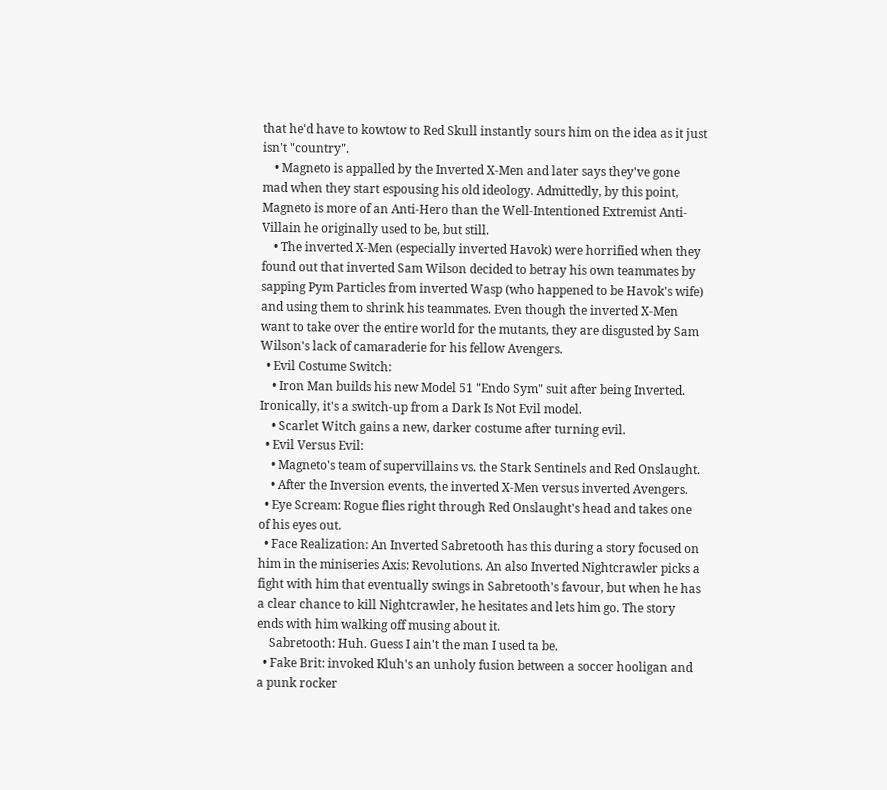that he'd have to kowtow to Red Skull instantly sours him on the idea as it just isn't "country".
    • Magneto is appalled by the Inverted X-Men and later says they've gone mad when they start espousing his old ideology. Admittedly, by this point, Magneto is more of an Anti-Hero than the Well-Intentioned Extremist Anti-Villain he originally used to be, but still.
    • The inverted X-Men (especially inverted Havok) were horrified when they found out that inverted Sam Wilson decided to betray his own teammates by sapping Pym Particles from inverted Wasp (who happened to be Havok's wife) and using them to shrink his teammates. Even though the inverted X-Men want to take over the entire world for the mutants, they are disgusted by Sam Wilson's lack of camaraderie for his fellow Avengers.
  • Evil Costume Switch:
    • Iron Man builds his new Model 51 "Endo Sym" suit after being Inverted. Ironically, it's a switch-up from a Dark Is Not Evil model.
    • Scarlet Witch gains a new, darker costume after turning evil.
  • Evil Versus Evil:
    • Magneto's team of supervillains vs. the Stark Sentinels and Red Onslaught.
    • After the Inversion events, the inverted X-Men versus inverted Avengers.
  • Eye Scream: Rogue flies right through Red Onslaught's head and takes one of his eyes out.
  • Face Realization: An Inverted Sabretooth has this during a story focused on him in the miniseries Axis: Revolutions. An also Inverted Nightcrawler picks a fight with him that eventually swings in Sabretooth's favour, but when he has a clear chance to kill Nightcrawler, he hesitates and lets him go. The story ends with him walking off musing about it.
    Sabretooth: Huh. Guess I ain't the man I used ta be.
  • Fake Brit: invoked Kluh's an unholy fusion between a soccer hooligan and a punk rocker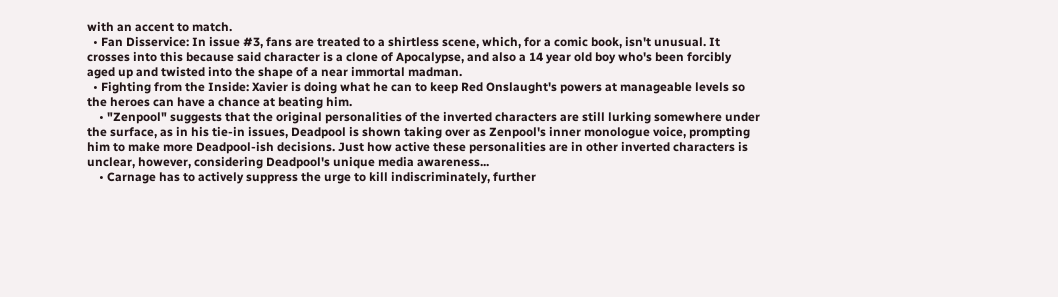with an accent to match.
  • Fan Disservice: In issue #3, fans are treated to a shirtless scene, which, for a comic book, isn't unusual. It crosses into this because said character is a clone of Apocalypse, and also a 14 year old boy who's been forcibly aged up and twisted into the shape of a near immortal madman.
  • Fighting from the Inside: Xavier is doing what he can to keep Red Onslaught's powers at manageable levels so the heroes can have a chance at beating him.
    • "Zenpool" suggests that the original personalities of the inverted characters are still lurking somewhere under the surface, as in his tie-in issues, Deadpool is shown taking over as Zenpool's inner monologue voice, prompting him to make more Deadpool-ish decisions. Just how active these personalities are in other inverted characters is unclear, however, considering Deadpool's unique media awareness...
    • Carnage has to actively suppress the urge to kill indiscriminately, further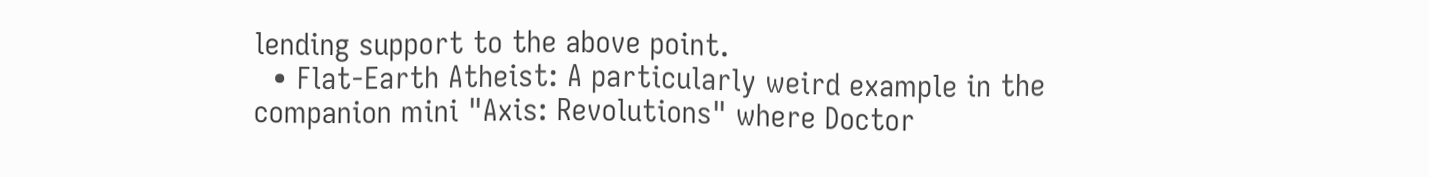lending support to the above point.
  • Flat-Earth Atheist: A particularly weird example in the companion mini "Axis: Revolutions" where Doctor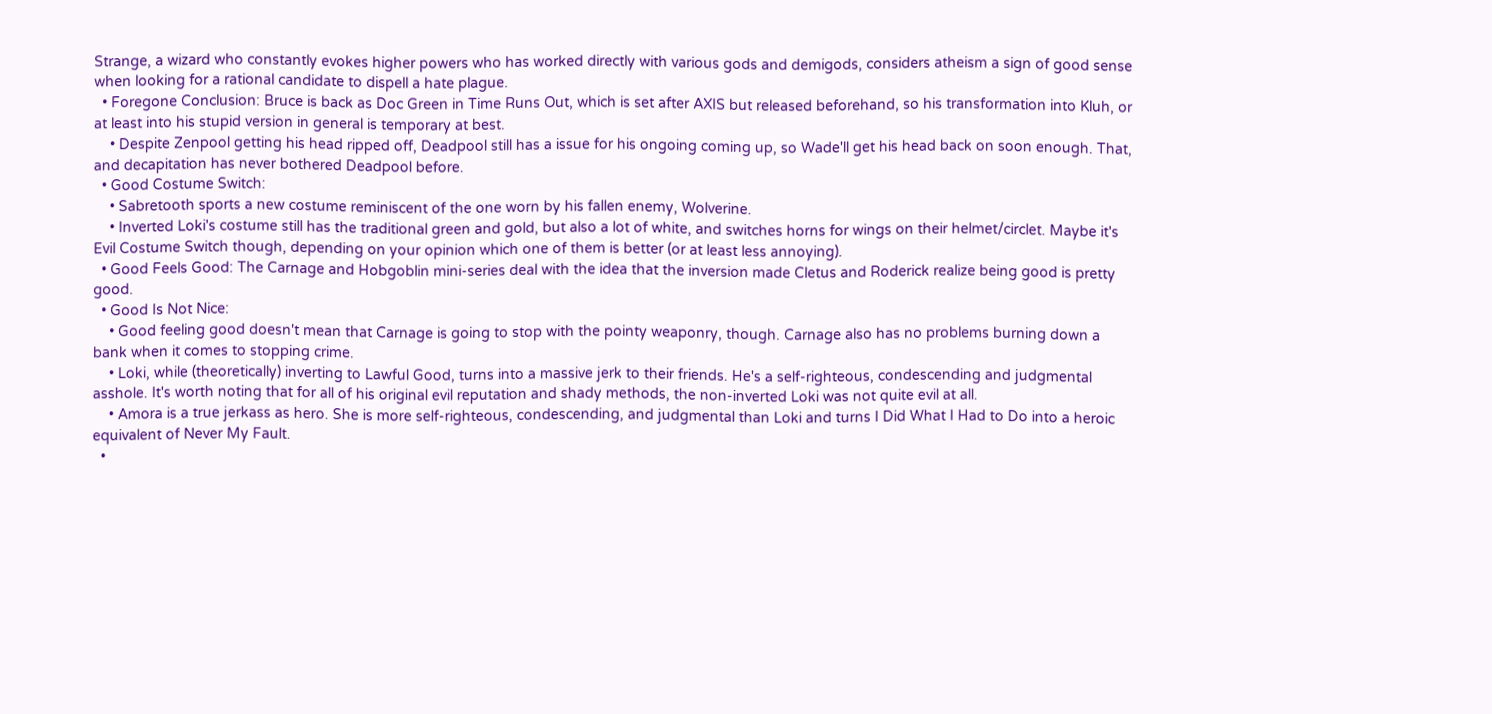Strange, a wizard who constantly evokes higher powers who has worked directly with various gods and demigods, considers atheism a sign of good sense when looking for a rational candidate to dispell a hate plague.
  • Foregone Conclusion: Bruce is back as Doc Green in Time Runs Out, which is set after AXIS but released beforehand, so his transformation into Kluh, or at least into his stupid version in general is temporary at best.
    • Despite Zenpool getting his head ripped off, Deadpool still has a issue for his ongoing coming up, so Wade'll get his head back on soon enough. That, and decapitation has never bothered Deadpool before.
  • Good Costume Switch:
    • Sabretooth sports a new costume reminiscent of the one worn by his fallen enemy, Wolverine.
    • Inverted Loki's costume still has the traditional green and gold, but also a lot of white, and switches horns for wings on their helmet/circlet. Maybe it's Evil Costume Switch though, depending on your opinion which one of them is better (or at least less annoying).
  • Good Feels Good: The Carnage and Hobgoblin mini-series deal with the idea that the inversion made Cletus and Roderick realize being good is pretty good.
  • Good Is Not Nice:
    • Good feeling good doesn't mean that Carnage is going to stop with the pointy weaponry, though. Carnage also has no problems burning down a bank when it comes to stopping crime.
    • Loki, while (theoretically) inverting to Lawful Good, turns into a massive jerk to their friends. He's a self-righteous, condescending and judgmental asshole. It's worth noting that for all of his original evil reputation and shady methods, the non-inverted Loki was not quite evil at all.
    • Amora is a true jerkass as hero. She is more self-righteous, condescending, and judgmental than Loki and turns I Did What I Had to Do into a heroic equivalent of Never My Fault.
  •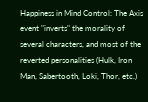Happiness in Mind Control: The Axis event "inverts" the morality of several characters, and most of the reverted personalities (Hulk, Iron Man, Sabertooth, Loki, Thor, etc.)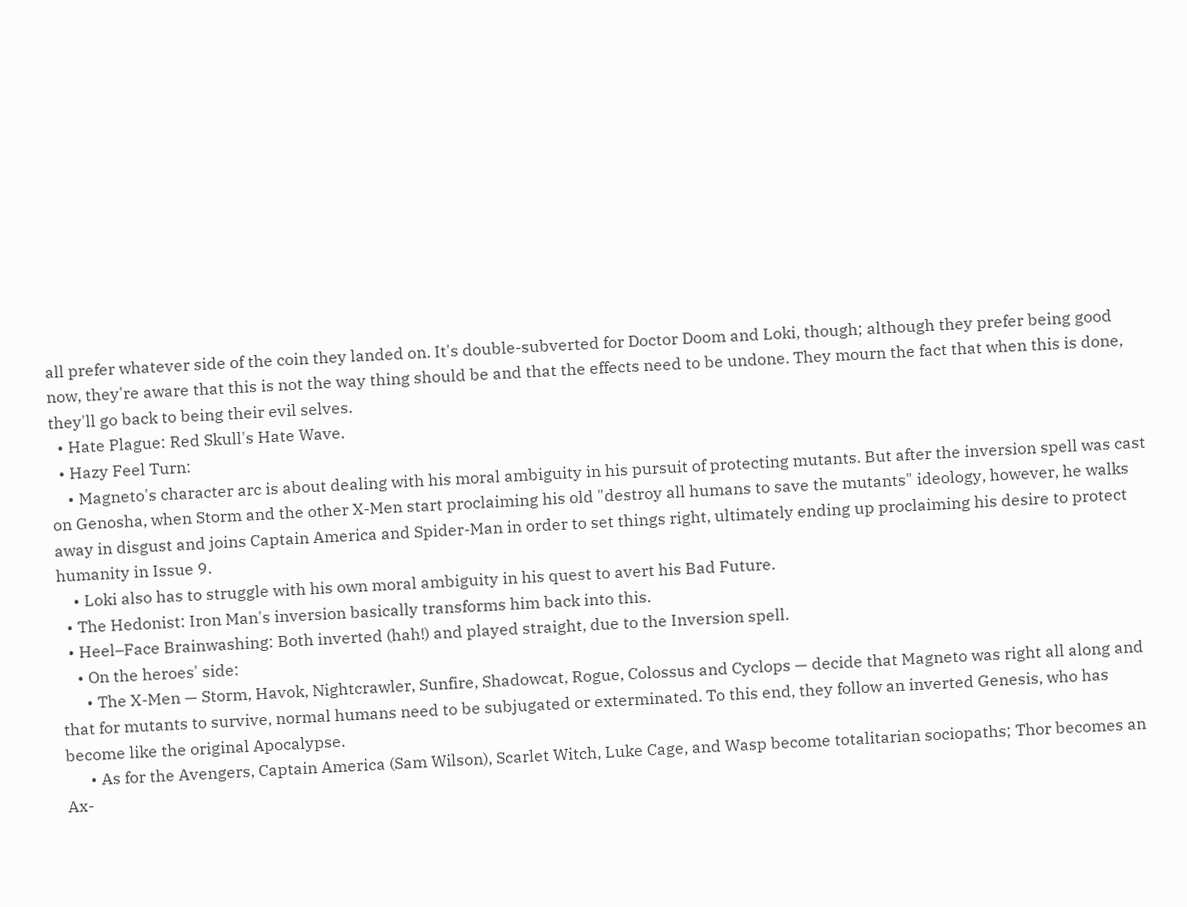all prefer whatever side of the coin they landed on. It's double-subverted for Doctor Doom and Loki, though; although they prefer being good now, they're aware that this is not the way thing should be and that the effects need to be undone. They mourn the fact that when this is done, they'll go back to being their evil selves.
  • Hate Plague: Red Skull's Hate Wave.
  • Hazy Feel Turn:
    • Magneto's character arc is about dealing with his moral ambiguity in his pursuit of protecting mutants. But after the inversion spell was cast on Genosha, when Storm and the other X-Men start proclaiming his old "destroy all humans to save the mutants" ideology, however, he walks away in disgust and joins Captain America and Spider-Man in order to set things right, ultimately ending up proclaiming his desire to protect humanity in Issue 9.
    • Loki also has to struggle with his own moral ambiguity in his quest to avert his Bad Future.
  • The Hedonist: Iron Man's inversion basically transforms him back into this.
  • Heel–Face Brainwashing: Both inverted (hah!) and played straight, due to the Inversion spell.
    • On the heroes' side:
      • The X-Men — Storm, Havok, Nightcrawler, Sunfire, Shadowcat, Rogue, Colossus and Cyclops — decide that Magneto was right all along and that for mutants to survive, normal humans need to be subjugated or exterminated. To this end, they follow an inverted Genesis, who has become like the original Apocalypse.
      • As for the Avengers, Captain America (Sam Wilson), Scarlet Witch, Luke Cage, and Wasp become totalitarian sociopaths; Thor becomes an Ax-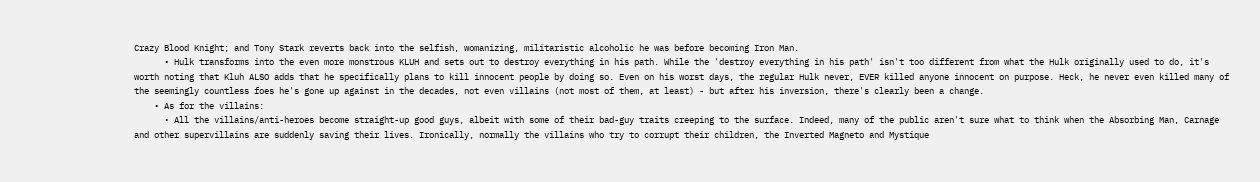Crazy Blood Knight; and Tony Stark reverts back into the selfish, womanizing, militaristic alcoholic he was before becoming Iron Man.
      • Hulk transforms into the even more monstrous KLUH and sets out to destroy everything in his path. While the 'destroy everything in his path' isn't too different from what the Hulk originally used to do, it's worth noting that Kluh ALSO adds that he specifically plans to kill innocent people by doing so. Even on his worst days, the regular Hulk never, EVER killed anyone innocent on purpose. Heck, he never even killed many of the seemingly countless foes he's gone up against in the decades, not even villains (not most of them, at least) - but after his inversion, there's clearly been a change.
    • As for the villains:
      • All the villains/anti-heroes become straight-up good guys, albeit with some of their bad-guy traits creeping to the surface. Indeed, many of the public aren't sure what to think when the Absorbing Man, Carnage and other supervillains are suddenly saving their lives. Ironically, normally the villains who try to corrupt their children, the Inverted Magneto and Mystique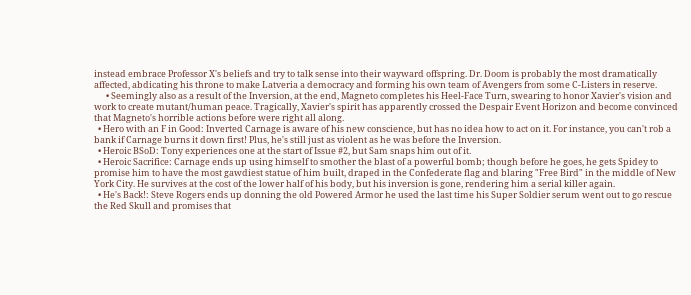instead embrace Professor X's beliefs and try to talk sense into their wayward offspring. Dr. Doom is probably the most dramatically affected, abdicating his throne to make Latveria a democracy and forming his own team of Avengers from some C-Listers in reserve.
      • Seemingly also as a result of the Inversion, at the end, Magneto completes his Heel-Face Turn, swearing to honor Xavier's vision and work to create mutant/human peace. Tragically, Xavier's spirit has apparently crossed the Despair Event Horizon and become convinced that Magneto's horrible actions before were right all along.
  • Hero with an F in Good: Inverted Carnage is aware of his new conscience, but has no idea how to act on it. For instance, you can't rob a bank if Carnage burns it down first! Plus, he's still just as violent as he was before the Inversion.
  • Heroic BSoD: Tony experiences one at the start of Issue #2, but Sam snaps him out of it.
  • Heroic Sacrifice: Carnage ends up using himself to smother the blast of a powerful bomb; though before he goes, he gets Spidey to promise him to have the most gawdiest statue of him built, draped in the Confederate flag and blaring "Free Bird" in the middle of New York City. He survives at the cost of the lower half of his body, but his inversion is gone, rendering him a serial killer again.
  • He's Back!: Steve Rogers ends up donning the old Powered Armor he used the last time his Super Soldier serum went out to go rescue the Red Skull and promises that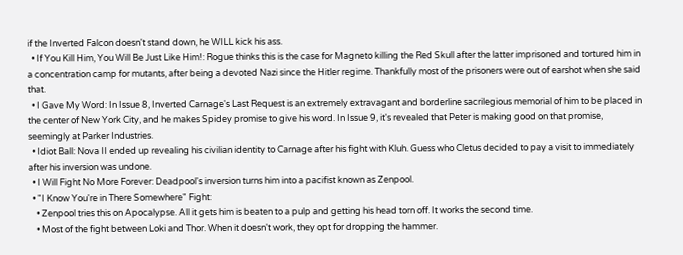if the Inverted Falcon doesn't stand down, he WILL kick his ass.
  • If You Kill Him, You Will Be Just Like Him!: Rogue thinks this is the case for Magneto killing the Red Skull after the latter imprisoned and tortured him in a concentration camp for mutants, after being a devoted Nazi since the Hitler regime. Thankfully most of the prisoners were out of earshot when she said that.
  • I Gave My Word: In Issue 8, Inverted Carnage's Last Request is an extremely extravagant and borderline sacrilegious memorial of him to be placed in the center of New York City, and he makes Spidey promise to give his word. In Issue 9, it's revealed that Peter is making good on that promise, seemingly at Parker Industries.
  • Idiot Ball: Nova II ended up revealing his civilian identity to Carnage after his fight with Kluh. Guess who Cletus decided to pay a visit to immediately after his inversion was undone.
  • I Will Fight No More Forever: Deadpool's inversion turns him into a pacifist known as Zenpool.
  • "I Know You're in There Somewhere" Fight:
    • Zenpool tries this on Apocalypse. All it gets him is beaten to a pulp and getting his head torn off. It works the second time.
    • Most of the fight between Loki and Thor. When it doesn't work, they opt for dropping the hammer.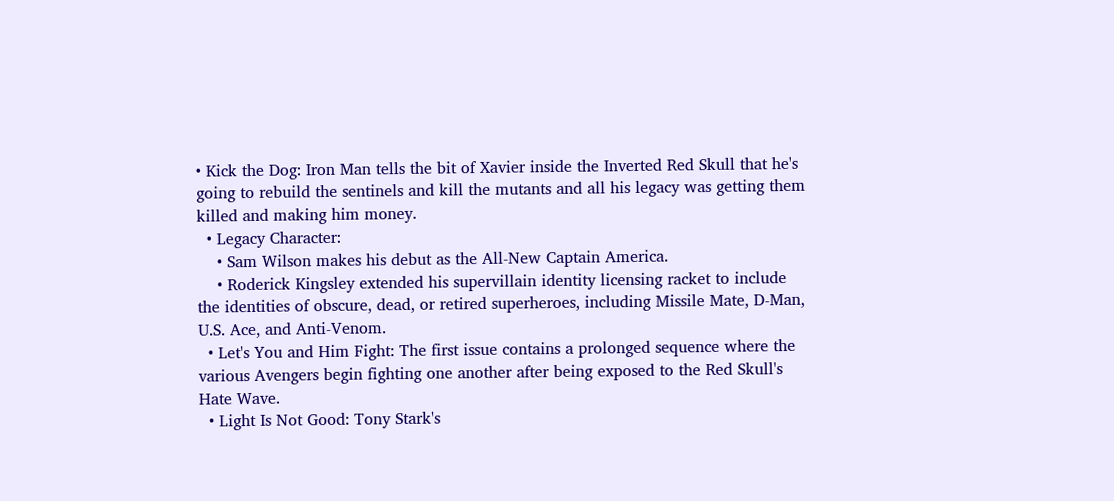• Kick the Dog: Iron Man tells the bit of Xavier inside the Inverted Red Skull that he's going to rebuild the sentinels and kill the mutants and all his legacy was getting them killed and making him money.
  • Legacy Character:
    • Sam Wilson makes his debut as the All-New Captain America.
    • Roderick Kingsley extended his supervillain identity licensing racket to include the identities of obscure, dead, or retired superheroes, including Missile Mate, D-Man, U.S. Ace, and Anti-Venom.
  • Let's You and Him Fight: The first issue contains a prolonged sequence where the various Avengers begin fighting one another after being exposed to the Red Skull's Hate Wave.
  • Light Is Not Good: Tony Stark's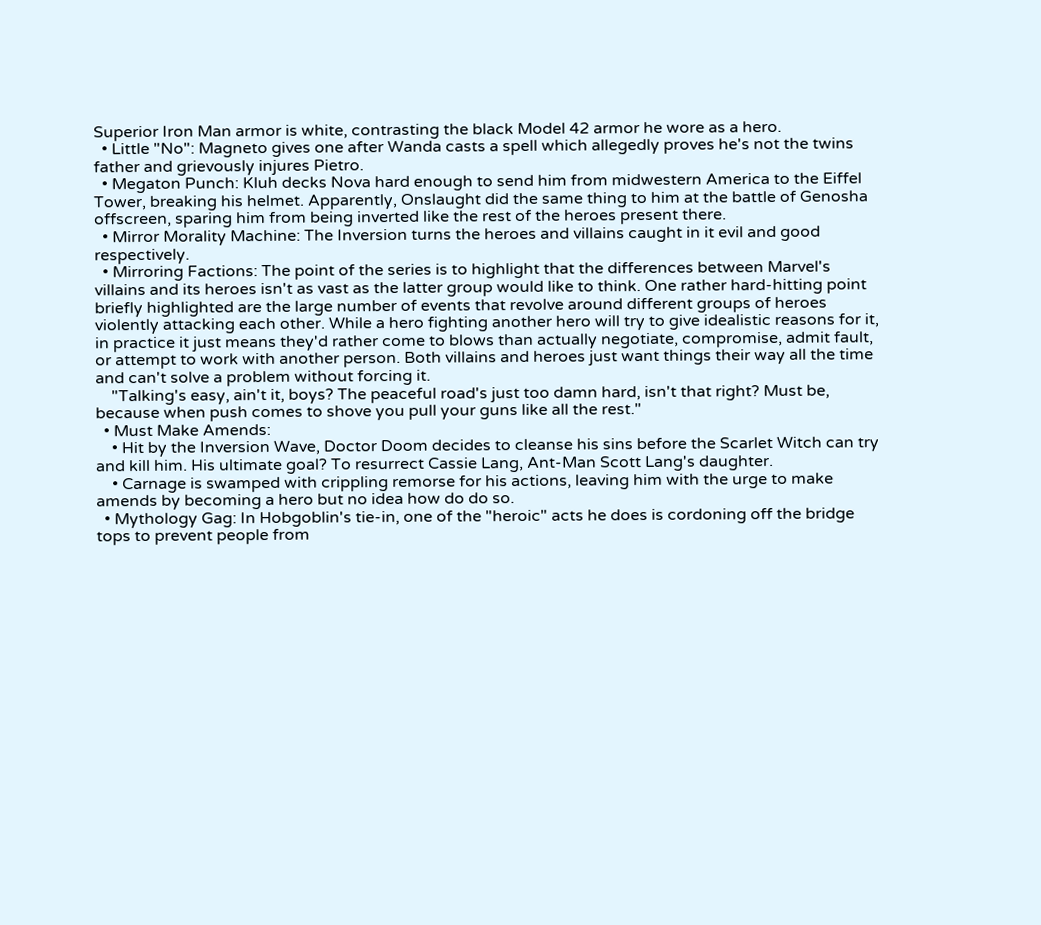Superior Iron Man armor is white, contrasting the black Model 42 armor he wore as a hero.
  • Little "No": Magneto gives one after Wanda casts a spell which allegedly proves he's not the twins father and grievously injures Pietro.
  • Megaton Punch: Kluh decks Nova hard enough to send him from midwestern America to the Eiffel Tower, breaking his helmet. Apparently, Onslaught did the same thing to him at the battle of Genosha offscreen, sparing him from being inverted like the rest of the heroes present there.
  • Mirror Morality Machine: The Inversion turns the heroes and villains caught in it evil and good respectively.
  • Mirroring Factions: The point of the series is to highlight that the differences between Marvel's villains and its heroes isn't as vast as the latter group would like to think. One rather hard-hitting point briefly highlighted are the large number of events that revolve around different groups of heroes violently attacking each other. While a hero fighting another hero will try to give idealistic reasons for it, in practice it just means they'd rather come to blows than actually negotiate, compromise, admit fault, or attempt to work with another person. Both villains and heroes just want things their way all the time and can't solve a problem without forcing it.
    "Talking's easy, ain't it, boys? The peaceful road's just too damn hard, isn't that right? Must be, because when push comes to shove you pull your guns like all the rest."
  • Must Make Amends:
    • Hit by the Inversion Wave, Doctor Doom decides to cleanse his sins before the Scarlet Witch can try and kill him. His ultimate goal? To resurrect Cassie Lang, Ant-Man Scott Lang's daughter.
    • Carnage is swamped with crippling remorse for his actions, leaving him with the urge to make amends by becoming a hero but no idea how do do so.
  • Mythology Gag: In Hobgoblin's tie-in, one of the "heroic" acts he does is cordoning off the bridge tops to prevent people from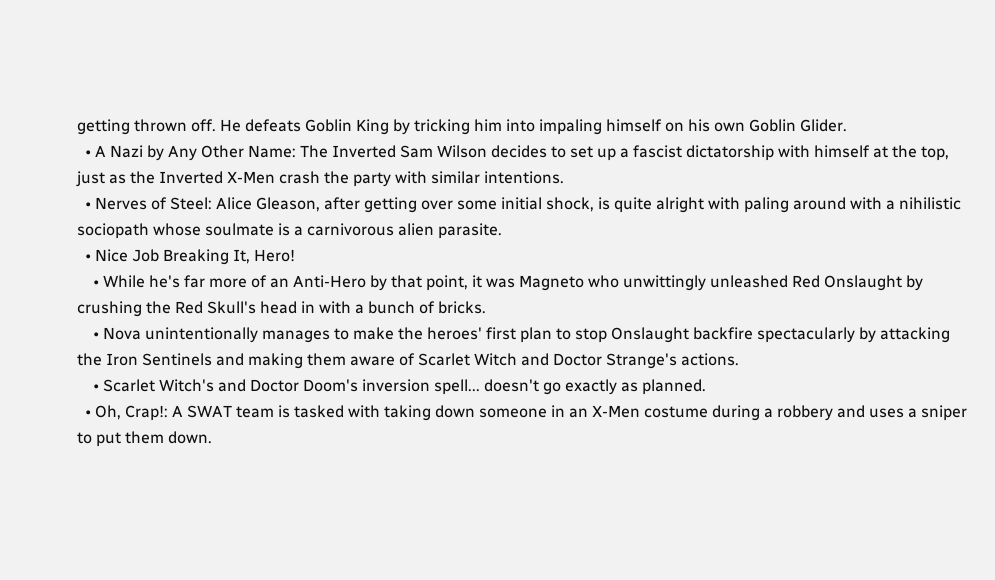getting thrown off. He defeats Goblin King by tricking him into impaling himself on his own Goblin Glider.
  • A Nazi by Any Other Name: The Inverted Sam Wilson decides to set up a fascist dictatorship with himself at the top, just as the Inverted X-Men crash the party with similar intentions.
  • Nerves of Steel: Alice Gleason, after getting over some initial shock, is quite alright with paling around with a nihilistic sociopath whose soulmate is a carnivorous alien parasite.
  • Nice Job Breaking It, Hero!
    • While he's far more of an Anti-Hero by that point, it was Magneto who unwittingly unleashed Red Onslaught by crushing the Red Skull's head in with a bunch of bricks.
    • Nova unintentionally manages to make the heroes' first plan to stop Onslaught backfire spectacularly by attacking the Iron Sentinels and making them aware of Scarlet Witch and Doctor Strange's actions.
    • Scarlet Witch's and Doctor Doom's inversion spell... doesn't go exactly as planned.
  • Oh, Crap!: A SWAT team is tasked with taking down someone in an X-Men costume during a robbery and uses a sniper to put them down.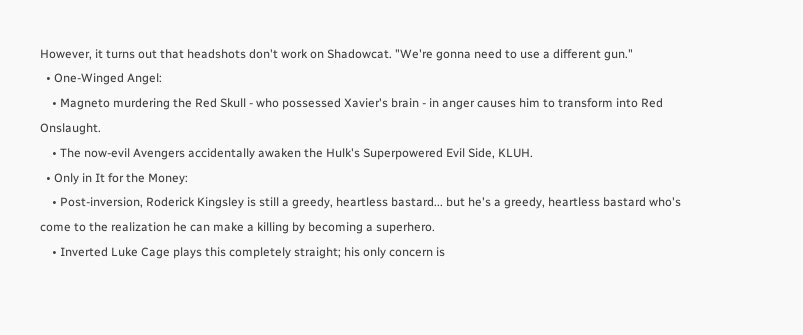However, it turns out that headshots don't work on Shadowcat. "We're gonna need to use a different gun."
  • One-Winged Angel:
    • Magneto murdering the Red Skull - who possessed Xavier's brain - in anger causes him to transform into Red Onslaught.
    • The now-evil Avengers accidentally awaken the Hulk's Superpowered Evil Side, KLUH.
  • Only in It for the Money:
    • Post-inversion, Roderick Kingsley is still a greedy, heartless bastard... but he's a greedy, heartless bastard who's come to the realization he can make a killing by becoming a superhero.
    • Inverted Luke Cage plays this completely straight; his only concern is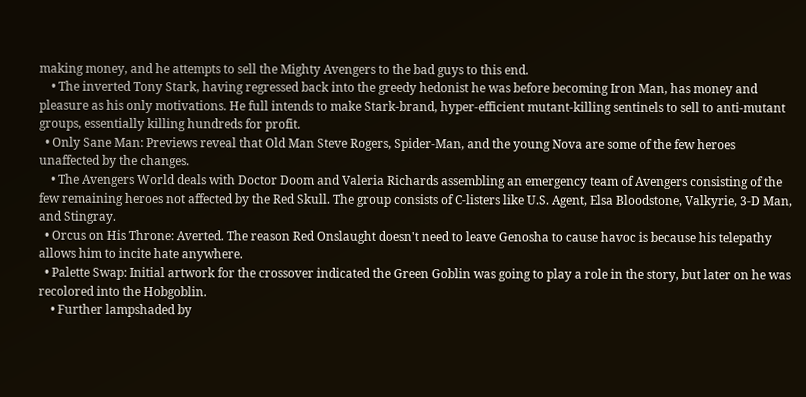making money, and he attempts to sell the Mighty Avengers to the bad guys to this end.
    • The inverted Tony Stark, having regressed back into the greedy hedonist he was before becoming Iron Man, has money and pleasure as his only motivations. He full intends to make Stark-brand, hyper-efficient mutant-killing sentinels to sell to anti-mutant groups, essentially killing hundreds for profit.
  • Only Sane Man: Previews reveal that Old Man Steve Rogers, Spider-Man, and the young Nova are some of the few heroes unaffected by the changes.
    • The Avengers World deals with Doctor Doom and Valeria Richards assembling an emergency team of Avengers consisting of the few remaining heroes not affected by the Red Skull. The group consists of C-listers like U.S. Agent, Elsa Bloodstone, Valkyrie, 3-D Man, and Stingray.
  • Orcus on His Throne: Averted. The reason Red Onslaught doesn't need to leave Genosha to cause havoc is because his telepathy allows him to incite hate anywhere.
  • Palette Swap: Initial artwork for the crossover indicated the Green Goblin was going to play a role in the story, but later on he was recolored into the Hobgoblin.
    • Further lampshaded by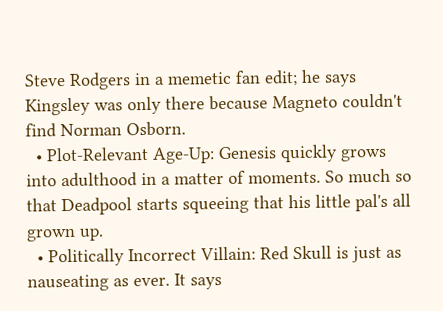Steve Rodgers in a memetic fan edit; he says Kingsley was only there because Magneto couldn't find Norman Osborn.
  • Plot-Relevant Age-Up: Genesis quickly grows into adulthood in a matter of moments. So much so that Deadpool starts squeeing that his little pal's all grown up.
  • Politically Incorrect Villain: Red Skull is just as nauseating as ever. It says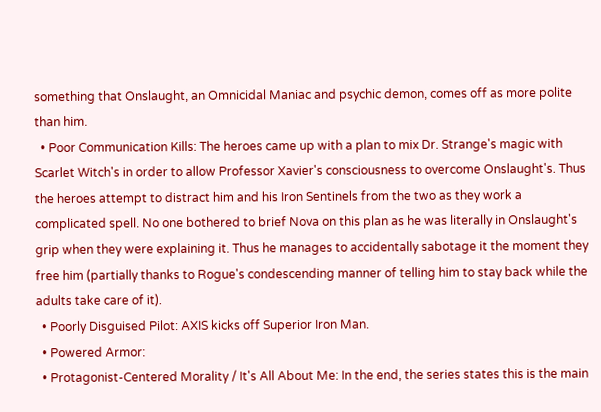something that Onslaught, an Omnicidal Maniac and psychic demon, comes off as more polite than him.
  • Poor Communication Kills: The heroes came up with a plan to mix Dr. Strange's magic with Scarlet Witch's in order to allow Professor Xavier's consciousness to overcome Onslaught's. Thus the heroes attempt to distract him and his Iron Sentinels from the two as they work a complicated spell. No one bothered to brief Nova on this plan as he was literally in Onslaught's grip when they were explaining it. Thus he manages to accidentally sabotage it the moment they free him (partially thanks to Rogue's condescending manner of telling him to stay back while the adults take care of it).
  • Poorly Disguised Pilot: AXIS kicks off Superior Iron Man.
  • Powered Armor:
  • Protagonist-Centered Morality / It's All About Me: In the end, the series states this is the main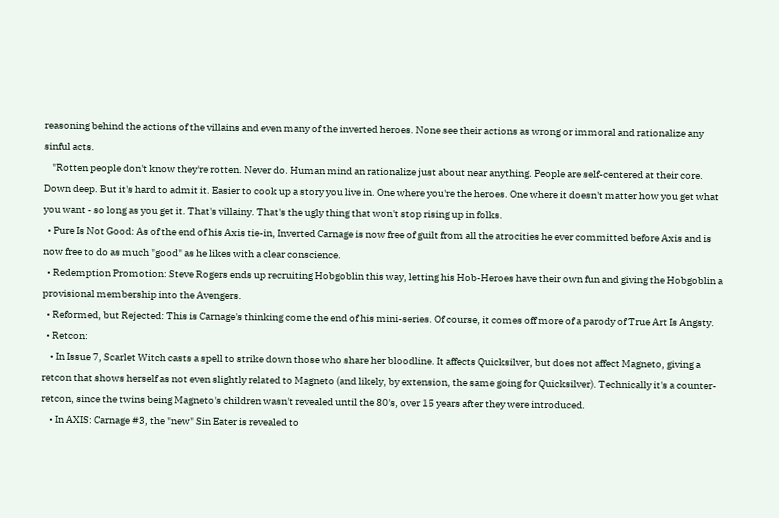reasoning behind the actions of the villains and even many of the inverted heroes. None see their actions as wrong or immoral and rationalize any sinful acts.
    "Rotten people don't know they're rotten. Never do. Human mind an rationalize just about near anything. People are self-centered at their core. Down deep. But it's hard to admit it. Easier to cook up a story you live in. One where you're the heroes. One where it doesn't matter how you get what you want - so long as you get it. That's villainy. That's the ugly thing that won't stop rising up in folks.
  • Pure Is Not Good: As of the end of his Axis tie-in, Inverted Carnage is now free of guilt from all the atrocities he ever committed before Axis and is now free to do as much "good" as he likes with a clear conscience.
  • Redemption Promotion: Steve Rogers ends up recruiting Hobgoblin this way, letting his Hob-Heroes have their own fun and giving the Hobgoblin a provisional membership into the Avengers.
  • Reformed, but Rejected: This is Carnage's thinking come the end of his mini-series. Of course, it comes off more of a parody of True Art Is Angsty.
  • Retcon:
    • In Issue 7, Scarlet Witch casts a spell to strike down those who share her bloodline. It affects Quicksilver, but does not affect Magneto, giving a retcon that shows herself as not even slightly related to Magneto (and likely, by extension, the same going for Quicksilver). Technically it's a counter-retcon, since the twins being Magneto's children wasn't revealed until the 80's, over 15 years after they were introduced.
    • In AXIS: Carnage #3, the "new" Sin Eater is revealed to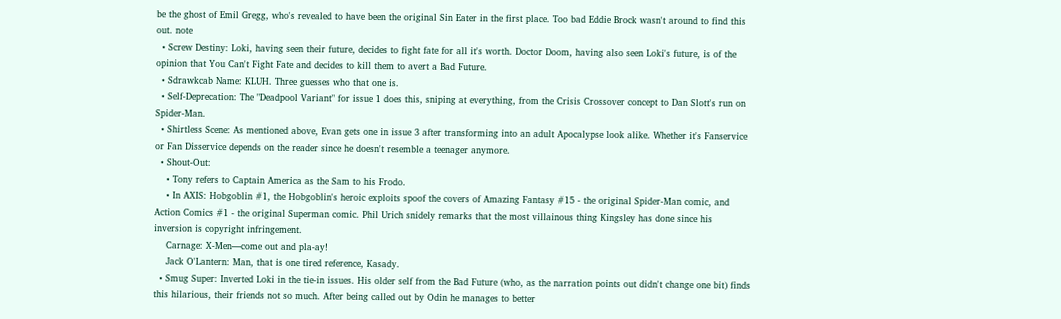be the ghost of Emil Gregg, who's revealed to have been the original Sin Eater in the first place. Too bad Eddie Brock wasn't around to find this out. note
  • Screw Destiny: Loki, having seen their future, decides to fight fate for all it's worth. Doctor Doom, having also seen Loki's future, is of the opinion that You Can't Fight Fate and decides to kill them to avert a Bad Future.
  • Sdrawkcab Name: KLUH. Three guesses who that one is.
  • Self-Deprecation: The "Deadpool Variant" for issue 1 does this, sniping at everything, from the Crisis Crossover concept to Dan Slott's run on Spider-Man.
  • Shirtless Scene: As mentioned above, Evan gets one in issue 3 after transforming into an adult Apocalypse look alike. Whether it's Fanservice or Fan Disservice depends on the reader since he doesn't resemble a teenager anymore.
  • Shout-Out:
    • Tony refers to Captain America as the Sam to his Frodo.
    • In AXIS: Hobgoblin #1, the Hobgoblin's heroic exploits spoof the covers of Amazing Fantasy #15 - the original Spider-Man comic, and Action Comics #1 - the original Superman comic. Phil Urich snidely remarks that the most villainous thing Kingsley has done since his inversion is copyright infringement.
    Carnage: X-Men—come out and pla-ay!
    Jack O'Lantern: Man, that is one tired reference, Kasady.
  • Smug Super: Inverted Loki in the tie-in issues. His older self from the Bad Future (who, as the narration points out didn't change one bit) finds this hilarious, their friends not so much. After being called out by Odin he manages to better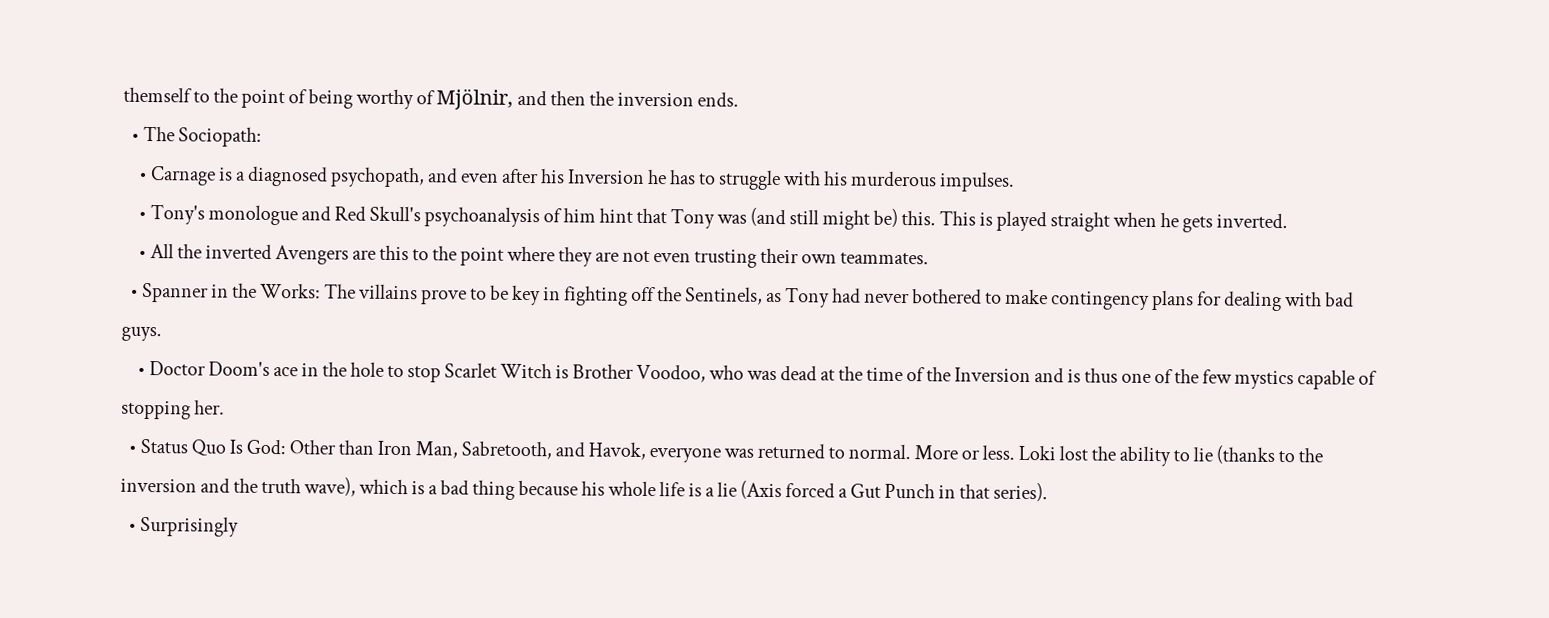themself to the point of being worthy of Mjölnir, and then the inversion ends.
  • The Sociopath:
    • Carnage is a diagnosed psychopath, and even after his Inversion he has to struggle with his murderous impulses.
    • Tony's monologue and Red Skull's psychoanalysis of him hint that Tony was (and still might be) this. This is played straight when he gets inverted.
    • All the inverted Avengers are this to the point where they are not even trusting their own teammates.
  • Spanner in the Works: The villains prove to be key in fighting off the Sentinels, as Tony had never bothered to make contingency plans for dealing with bad guys.
    • Doctor Doom's ace in the hole to stop Scarlet Witch is Brother Voodoo, who was dead at the time of the Inversion and is thus one of the few mystics capable of stopping her.
  • Status Quo Is God: Other than Iron Man, Sabretooth, and Havok, everyone was returned to normal. More or less. Loki lost the ability to lie (thanks to the inversion and the truth wave), which is a bad thing because his whole life is a lie (Axis forced a Gut Punch in that series).
  • Surprisingly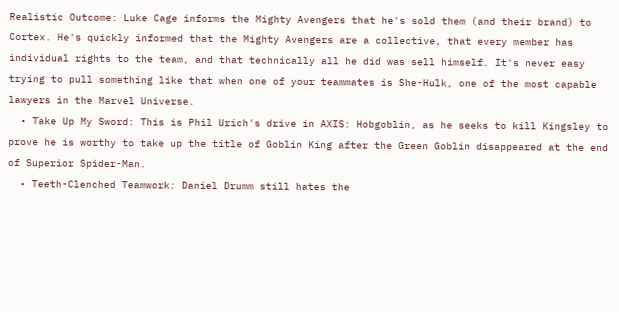Realistic Outcome: Luke Cage informs the Mighty Avengers that he's sold them (and their brand) to Cortex. He's quickly informed that the Mighty Avengers are a collective, that every member has individual rights to the team, and that technically all he did was sell himself. It's never easy trying to pull something like that when one of your teammates is She-Hulk, one of the most capable lawyers in the Marvel Universe.
  • Take Up My Sword: This is Phil Urich's drive in AXIS: Hobgoblin, as he seeks to kill Kingsley to prove he is worthy to take up the title of Goblin King after the Green Goblin disappeared at the end of Superior Spider-Man.
  • Teeth-Clenched Teamwork: Daniel Drumm still hates the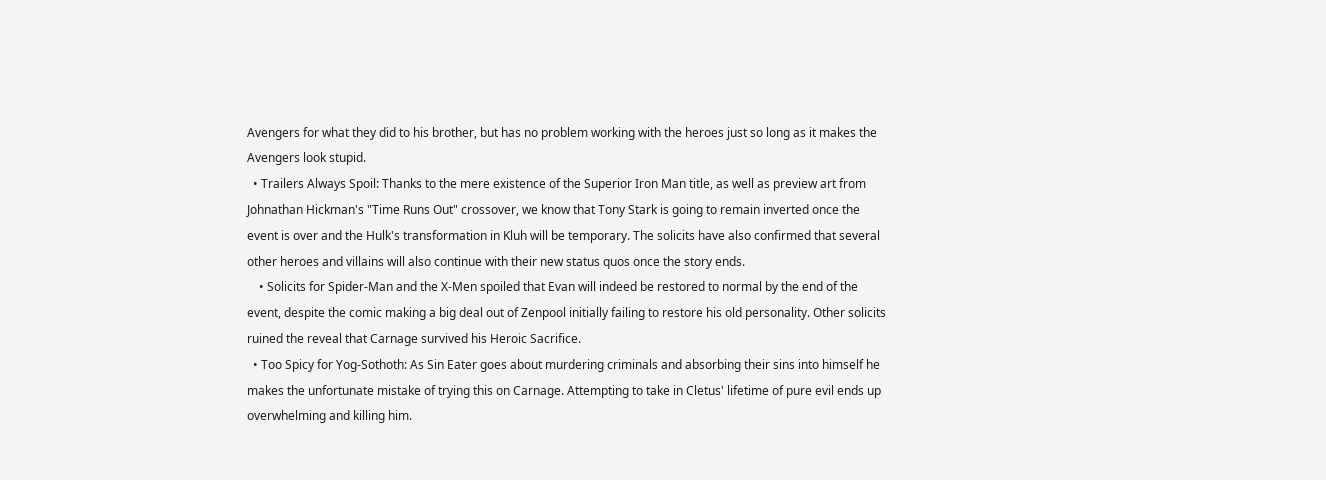Avengers for what they did to his brother, but has no problem working with the heroes just so long as it makes the Avengers look stupid.
  • Trailers Always Spoil: Thanks to the mere existence of the Superior Iron Man title, as well as preview art from Johnathan Hickman's "Time Runs Out" crossover, we know that Tony Stark is going to remain inverted once the event is over and the Hulk's transformation in Kluh will be temporary. The solicits have also confirmed that several other heroes and villains will also continue with their new status quos once the story ends.
    • Solicits for Spider-Man and the X-Men spoiled that Evan will indeed be restored to normal by the end of the event, despite the comic making a big deal out of Zenpool initially failing to restore his old personality. Other solicits ruined the reveal that Carnage survived his Heroic Sacrifice.
  • Too Spicy for Yog-Sothoth: As Sin Eater goes about murdering criminals and absorbing their sins into himself he makes the unfortunate mistake of trying this on Carnage. Attempting to take in Cletus' lifetime of pure evil ends up overwhelming and killing him.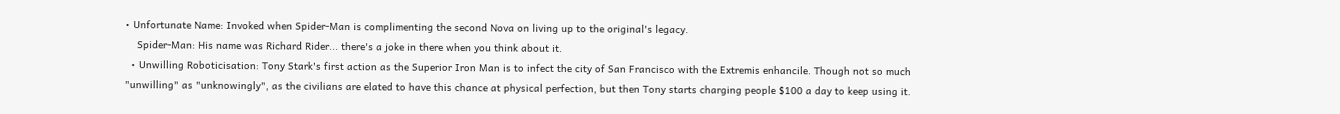• Unfortunate Name: Invoked when Spider-Man is complimenting the second Nova on living up to the original's legacy.
    Spider-Man: His name was Richard Rider... there's a joke in there when you think about it.
  • Unwilling Roboticisation: Tony Stark's first action as the Superior Iron Man is to infect the city of San Francisco with the Extremis enhancile. Though not so much "unwilling" as "unknowingly", as the civilians are elated to have this chance at physical perfection, but then Tony starts charging people $100 a day to keep using it.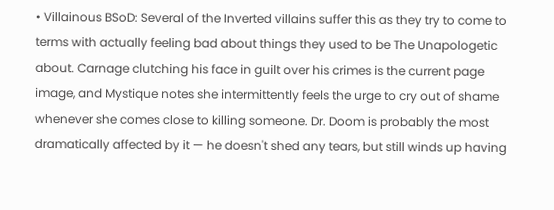• Villainous BSoD: Several of the Inverted villains suffer this as they try to come to terms with actually feeling bad about things they used to be The Unapologetic about. Carnage clutching his face in guilt over his crimes is the current page image, and Mystique notes she intermittently feels the urge to cry out of shame whenever she comes close to killing someone. Dr. Doom is probably the most dramatically affected by it — he doesn't shed any tears, but still winds up having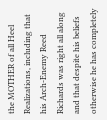the MOTHER of all Heel Realizations, including that his Arch-Enemy Reed Richards was right all along and that despite his beliefs otherwise he has completely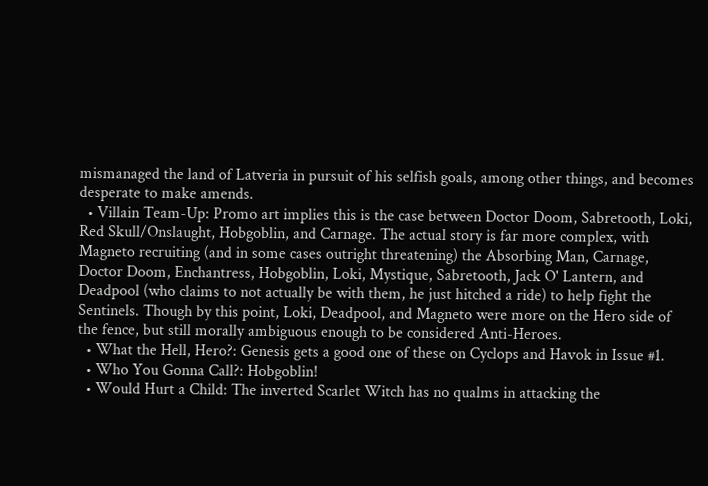mismanaged the land of Latveria in pursuit of his selfish goals, among other things, and becomes desperate to make amends.
  • Villain Team-Up: Promo art implies this is the case between Doctor Doom, Sabretooth, Loki, Red Skull/Onslaught, Hobgoblin, and Carnage. The actual story is far more complex, with Magneto recruiting (and in some cases outright threatening) the Absorbing Man, Carnage, Doctor Doom, Enchantress, Hobgoblin, Loki, Mystique, Sabretooth, Jack O' Lantern, and Deadpool (who claims to not actually be with them, he just hitched a ride) to help fight the Sentinels. Though by this point, Loki, Deadpool, and Magneto were more on the Hero side of the fence, but still morally ambiguous enough to be considered Anti-Heroes.
  • What the Hell, Hero?: Genesis gets a good one of these on Cyclops and Havok in Issue #1.
  • Who You Gonna Call?: Hobgoblin!
  • Would Hurt a Child: The inverted Scarlet Witch has no qualms in attacking the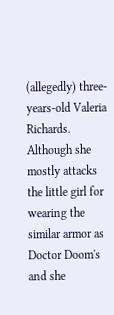(allegedly) three-years-old Valeria Richards. Although she mostly attacks the little girl for wearing the similar armor as Doctor Doom's and she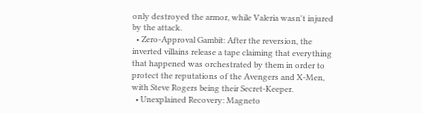only destroyed the armor, while Valeria wasn't injured by the attack.
  • Zero-Approval Gambit: After the reversion, the inverted villains release a tape claiming that everything that happened was orchestrated by them in order to protect the reputations of the Avengers and X-Men, with Steve Rogers being their Secret-Keeper.
  • Unexplained Recovery: Magneto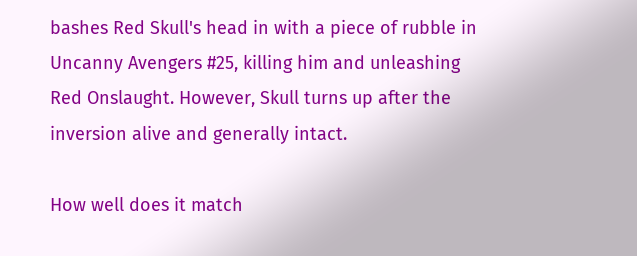bashes Red Skull's head in with a piece of rubble in Uncanny Avengers #25, killing him and unleashing Red Onslaught. However, Skull turns up after the inversion alive and generally intact.

How well does it match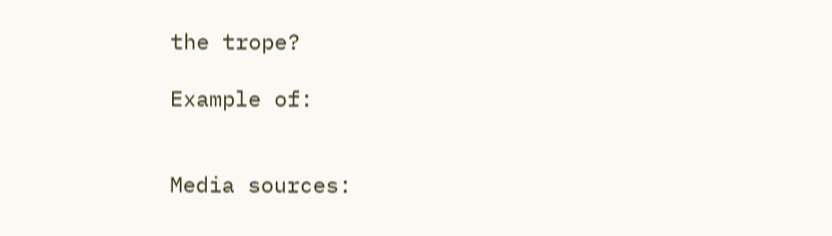the trope?

Example of:


Media sources: